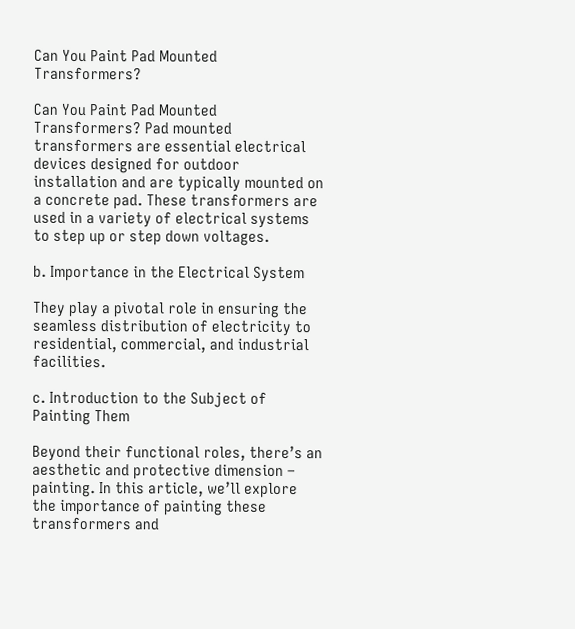Can You Paint Pad Mounted Transformers?

Can You Paint Pad Mounted Transformers? Pad mounted transformers are essential electrical devices designed for outdoor installation and are typically mounted on a concrete pad. These transformers are used in a variety of electrical systems to step up or step down voltages.

b. Importance in the Electrical System

They play a pivotal role in ensuring the seamless distribution of electricity to residential, commercial, and industrial facilities.

c. Introduction to the Subject of Painting Them

Beyond their functional roles, there’s an aesthetic and protective dimension – painting. In this article, we’ll explore the importance of painting these transformers and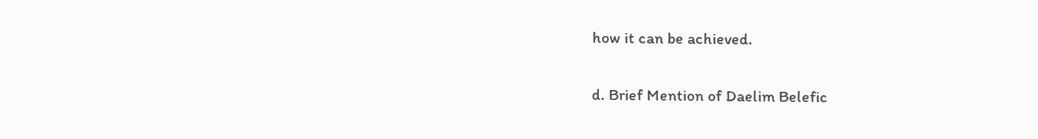how it can be achieved.

d. Brief Mention of Daelim Belefic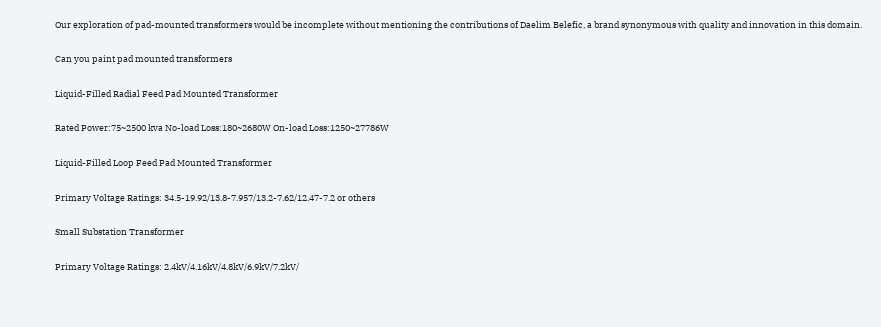Our exploration of pad-mounted transformers would be incomplete without mentioning the contributions of Daelim Belefic, a brand synonymous with quality and innovation in this domain.

Can you paint pad mounted transformers

Liquid-Filled Radial Feed Pad Mounted Transformer

Rated Power:75~2500 kva No-load Loss:180~2680W On-load Loss:1250~27786W

Liquid-Filled Loop Feed Pad Mounted Transformer

Primary Voltage Ratings: 34.5-19.92/13.8-7.957/13.2-7.62/12.47-7.2 or others

Small Substation Transformer

Primary Voltage Ratings: 2.4kV/4.16kV/4.8kV/6.9kV/7.2kV/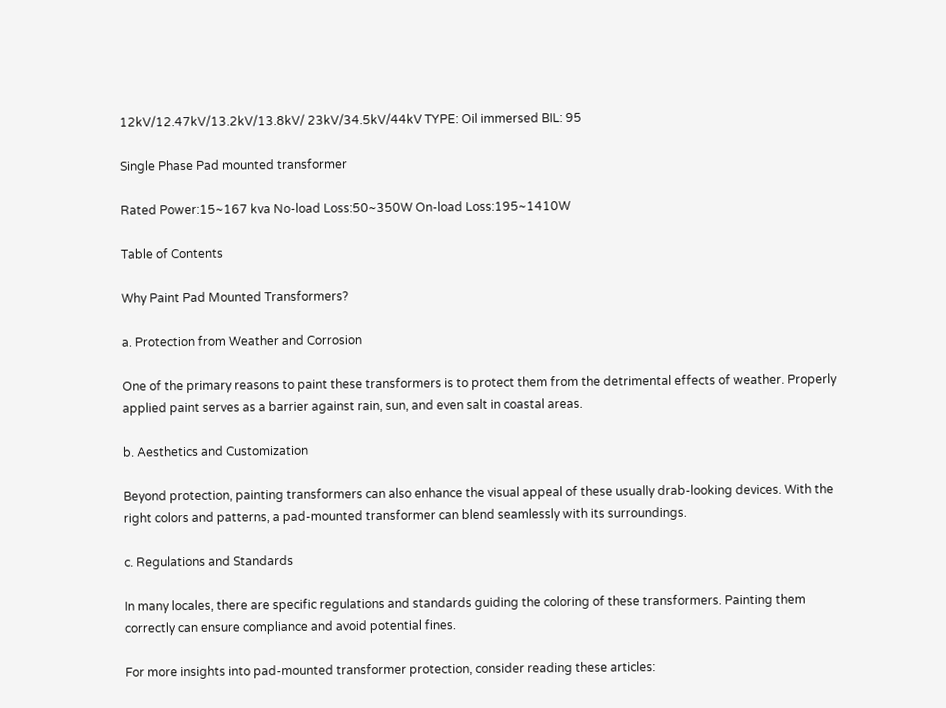12kV/12.47kV/13.2kV/13.8kV/ 23kV/34.5kV/44kV TYPE: Oil immersed BIL: 95

Single Phase Pad mounted transformer

Rated Power:15~167 kva No-load Loss:50~350W On-load Loss:195~1410W

Table of Contents

Why Paint Pad Mounted Transformers?

a. Protection from Weather and Corrosion

One of the primary reasons to paint these transformers is to protect them from the detrimental effects of weather. Properly applied paint serves as a barrier against rain, sun, and even salt in coastal areas.

b. Aesthetics and Customization

Beyond protection, painting transformers can also enhance the visual appeal of these usually drab-looking devices. With the right colors and patterns, a pad-mounted transformer can blend seamlessly with its surroundings.

c. Regulations and Standards

In many locales, there are specific regulations and standards guiding the coloring of these transformers. Painting them correctly can ensure compliance and avoid potential fines.

For more insights into pad-mounted transformer protection, consider reading these articles: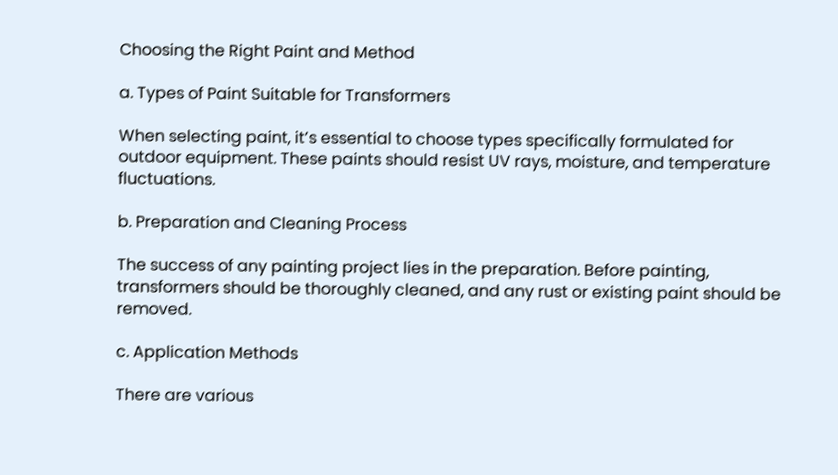Choosing the Right Paint and Method

a. Types of Paint Suitable for Transformers

When selecting paint, it’s essential to choose types specifically formulated for outdoor equipment. These paints should resist UV rays, moisture, and temperature fluctuations.

b. Preparation and Cleaning Process

The success of any painting project lies in the preparation. Before painting, transformers should be thoroughly cleaned, and any rust or existing paint should be removed.

c. Application Methods

There are various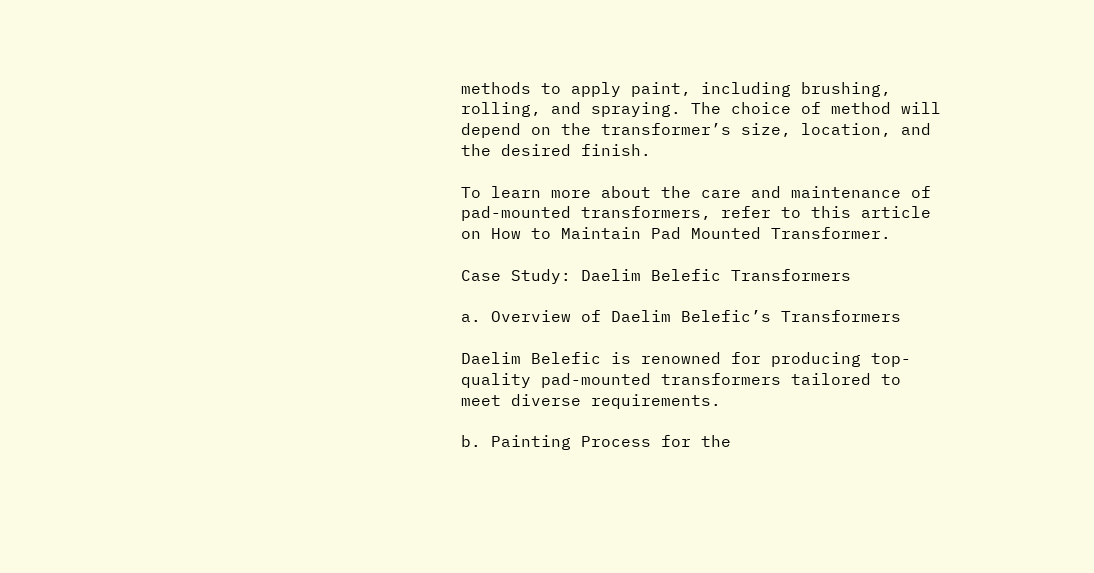methods to apply paint, including brushing, rolling, and spraying. The choice of method will depend on the transformer’s size, location, and the desired finish.

To learn more about the care and maintenance of pad-mounted transformers, refer to this article on How to Maintain Pad Mounted Transformer.

Case Study: Daelim Belefic Transformers

a. Overview of Daelim Belefic’s Transformers

Daelim Belefic is renowned for producing top-quality pad-mounted transformers tailored to meet diverse requirements.

b. Painting Process for the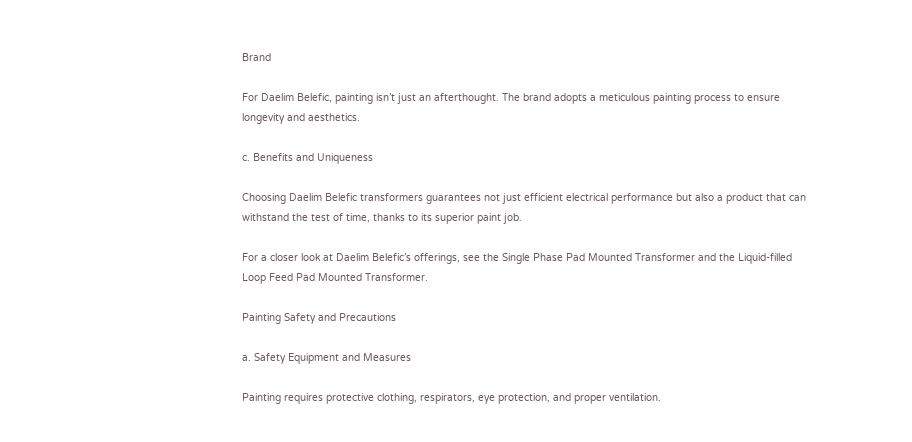Brand

For Daelim Belefic, painting isn’t just an afterthought. The brand adopts a meticulous painting process to ensure longevity and aesthetics.

c. Benefits and Uniqueness

Choosing Daelim Belefic transformers guarantees not just efficient electrical performance but also a product that can withstand the test of time, thanks to its superior paint job.

For a closer look at Daelim Belefic’s offerings, see the Single Phase Pad Mounted Transformer and the Liquid-filled Loop Feed Pad Mounted Transformer.

Painting Safety and Precautions

a. Safety Equipment and Measures

Painting requires protective clothing, respirators, eye protection, and proper ventilation.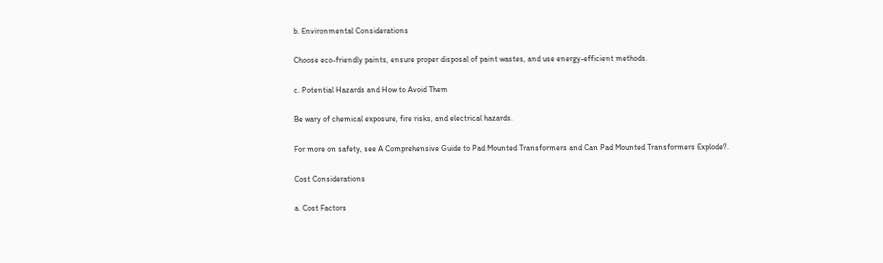b. Environmental Considerations

Choose eco-friendly paints, ensure proper disposal of paint wastes, and use energy-efficient methods.

c. Potential Hazards and How to Avoid Them

Be wary of chemical exposure, fire risks, and electrical hazards.

For more on safety, see A Comprehensive Guide to Pad Mounted Transformers and Can Pad Mounted Transformers Explode?.

Cost Considerations

a. Cost Factors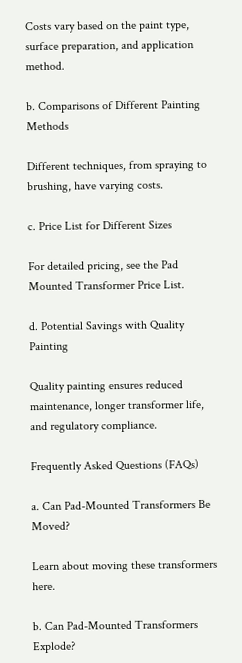Costs vary based on the paint type, surface preparation, and application method.

b. Comparisons of Different Painting Methods

Different techniques, from spraying to brushing, have varying costs.

c. Price List for Different Sizes

For detailed pricing, see the Pad Mounted Transformer Price List.

d. Potential Savings with Quality Painting

Quality painting ensures reduced maintenance, longer transformer life, and regulatory compliance.

Frequently Asked Questions (FAQs)

a. Can Pad-Mounted Transformers Be Moved?

Learn about moving these transformers here.

b. Can Pad-Mounted Transformers Explode?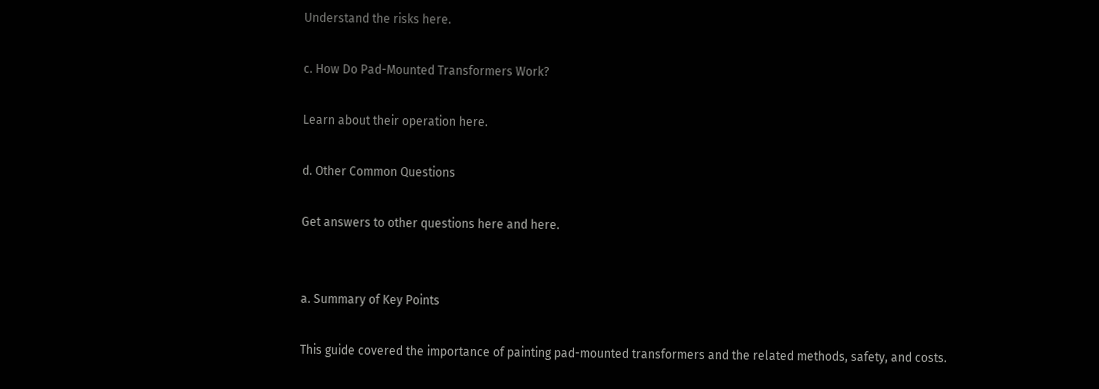Understand the risks here.

c. How Do Pad-Mounted Transformers Work?

Learn about their operation here.

d. Other Common Questions

Get answers to other questions here and here.


a. Summary of Key Points

This guide covered the importance of painting pad-mounted transformers and the related methods, safety, and costs.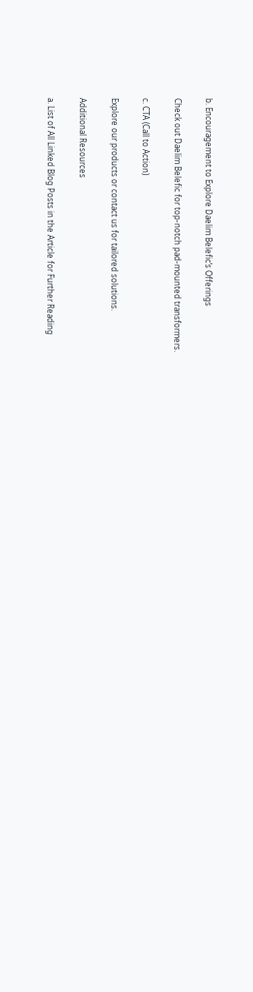b. Encouragement to Explore Daelim Belefic’s Offerings

Check out Daelim Belefic for top-notch pad-mounted transformers.

c. CTA (Call to Action)

Explore our products or contact us for tailored solutions.

Additional Resources

a. List of All Linked Blog Posts in the Article for Further Reading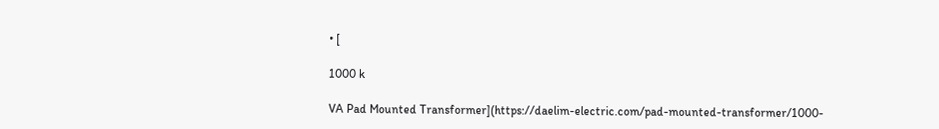• [

1000 k

VA Pad Mounted Transformer](https://daelim-electric.com/pad-mounted-transformer/1000-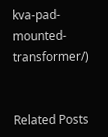kva-pad-mounted-transformer/)


Related Posts